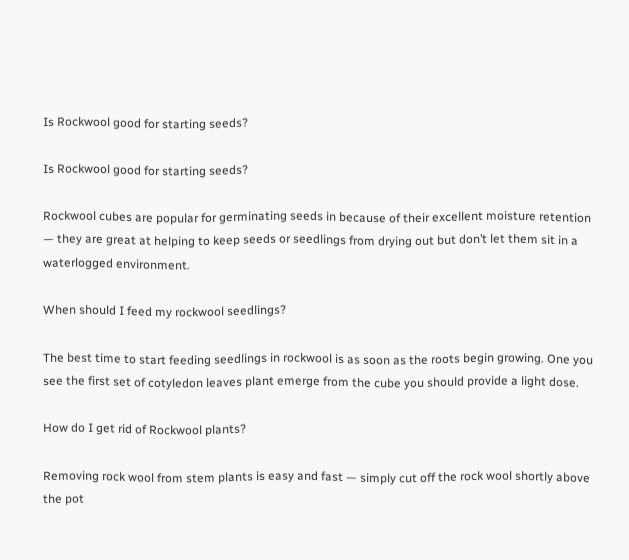Is Rockwool good for starting seeds?

Is Rockwool good for starting seeds?

Rockwool cubes are popular for germinating seeds in because of their excellent moisture retention — they are great at helping to keep seeds or seedlings from drying out but don’t let them sit in a waterlogged environment.

When should I feed my rockwool seedlings?

The best time to start feeding seedlings in rockwool is as soon as the roots begin growing. One you see the first set of cotyledon leaves plant emerge from the cube you should provide a light dose.

How do I get rid of Rockwool plants?

Removing rock wool from stem plants is easy and fast — simply cut off the rock wool shortly above the pot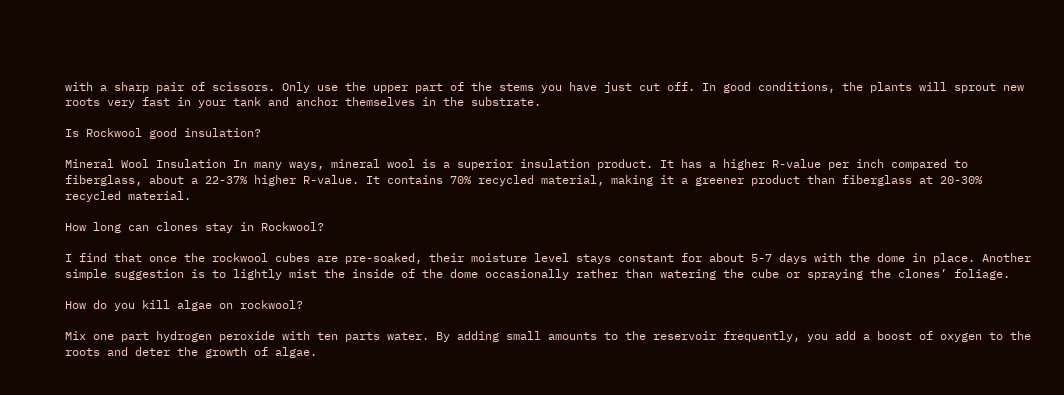with a sharp pair of scissors. Only use the upper part of the stems you have just cut off. In good conditions, the plants will sprout new roots very fast in your tank and anchor themselves in the substrate.

Is Rockwool good insulation?

Mineral Wool Insulation In many ways, mineral wool is a superior insulation product. It has a higher R-value per inch compared to fiberglass, about a 22-37% higher R-value. It contains 70% recycled material, making it a greener product than fiberglass at 20-30% recycled material.

How long can clones stay in Rockwool?

I find that once the rockwool cubes are pre-soaked, their moisture level stays constant for about 5-7 days with the dome in place. Another simple suggestion is to lightly mist the inside of the dome occasionally rather than watering the cube or spraying the clones’ foliage.

How do you kill algae on rockwool?

Mix one part hydrogen peroxide with ten parts water. By adding small amounts to the reservoir frequently, you add a boost of oxygen to the roots and deter the growth of algae.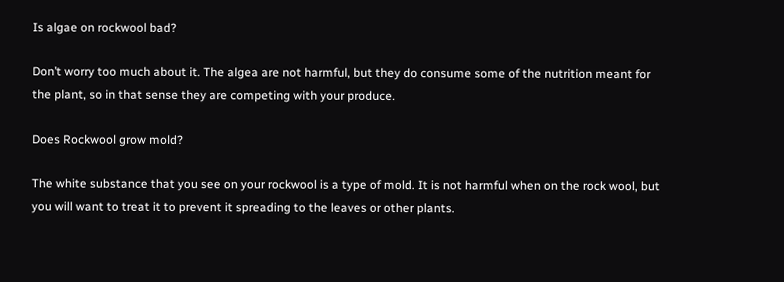Is algae on rockwool bad?

Don’t worry too much about it. The algea are not harmful, but they do consume some of the nutrition meant for the plant, so in that sense they are competing with your produce.

Does Rockwool grow mold?

The white substance that you see on your rockwool is a type of mold. It is not harmful when on the rock wool, but you will want to treat it to prevent it spreading to the leaves or other plants.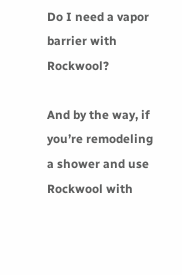Do I need a vapor barrier with Rockwool?

And by the way, if you’re remodeling a shower and use Rockwool with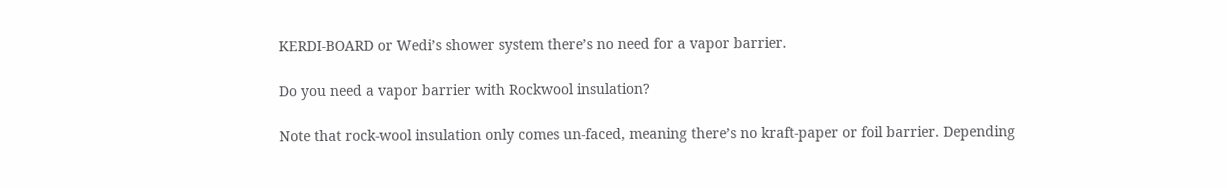KERDI-BOARD or Wedi’s shower system there’s no need for a vapor barrier.

Do you need a vapor barrier with Rockwool insulation?

Note that rock-wool insulation only comes un-faced, meaning there’s no kraft-paper or foil barrier. Depending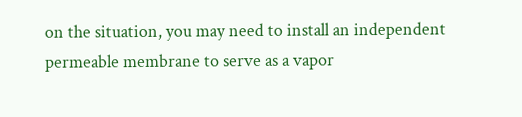on the situation, you may need to install an independent permeable membrane to serve as a vapor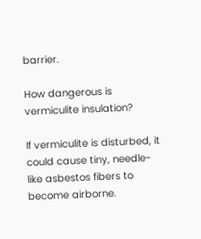barrier.

How dangerous is vermiculite insulation?

If vermiculite is disturbed, it could cause tiny, needle-like asbestos fibers to become airborne.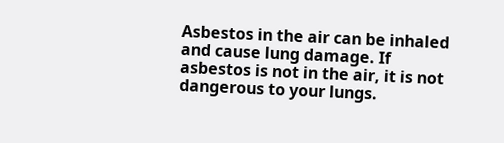Asbestos in the air can be inhaled and cause lung damage. If asbestos is not in the air, it is not dangerous to your lungs.